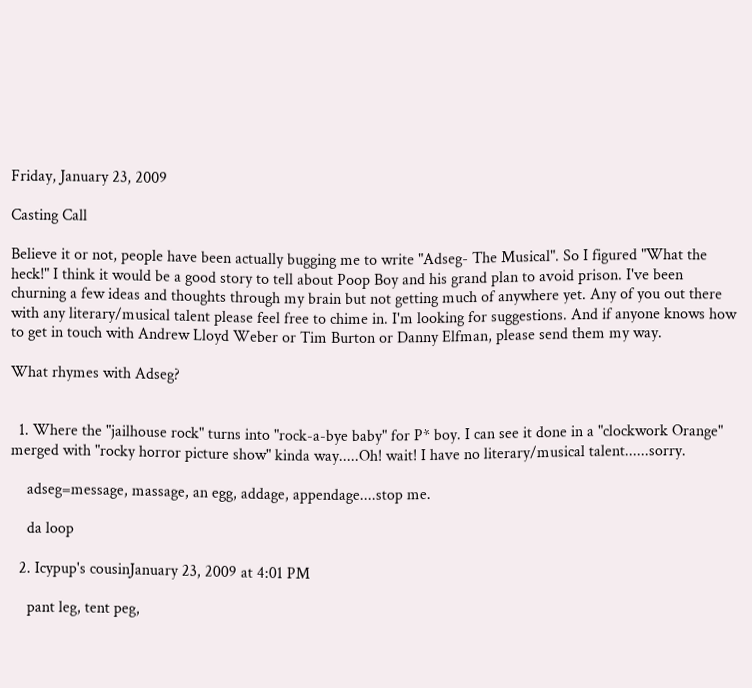Friday, January 23, 2009

Casting Call

Believe it or not, people have been actually bugging me to write "Adseg- The Musical". So I figured "What the heck!" I think it would be a good story to tell about Poop Boy and his grand plan to avoid prison. I've been churning a few ideas and thoughts through my brain but not getting much of anywhere yet. Any of you out there with any literary/musical talent please feel free to chime in. I'm looking for suggestions. And if anyone knows how to get in touch with Andrew Lloyd Weber or Tim Burton or Danny Elfman, please send them my way.

What rhymes with Adseg?


  1. Where the "jailhouse rock" turns into "rock-a-bye baby" for P* boy. I can see it done in a "clockwork Orange" merged with "rocky horror picture show" kinda way.....Oh! wait! I have no literary/musical talent......sorry.

    adseg=message, massage, an egg, addage, appendage....stop me.

    da loop

  2. Icypup's cousinJanuary 23, 2009 at 4:01 PM

    pant leg, tent peg,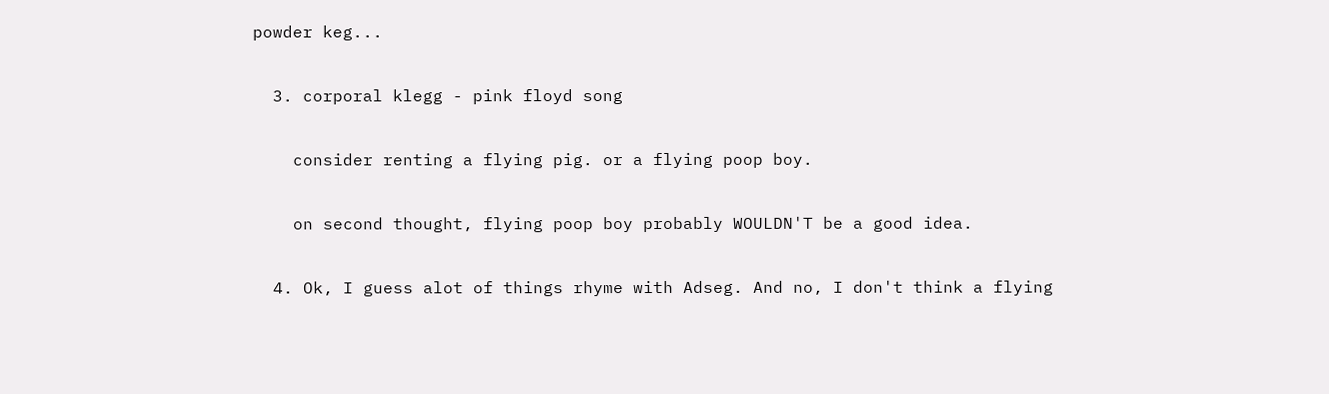powder keg...

  3. corporal klegg - pink floyd song

    consider renting a flying pig. or a flying poop boy.

    on second thought, flying poop boy probably WOULDN'T be a good idea.

  4. Ok, I guess alot of things rhyme with Adseg. And no, I don't think a flying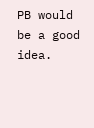PB would be a good idea.